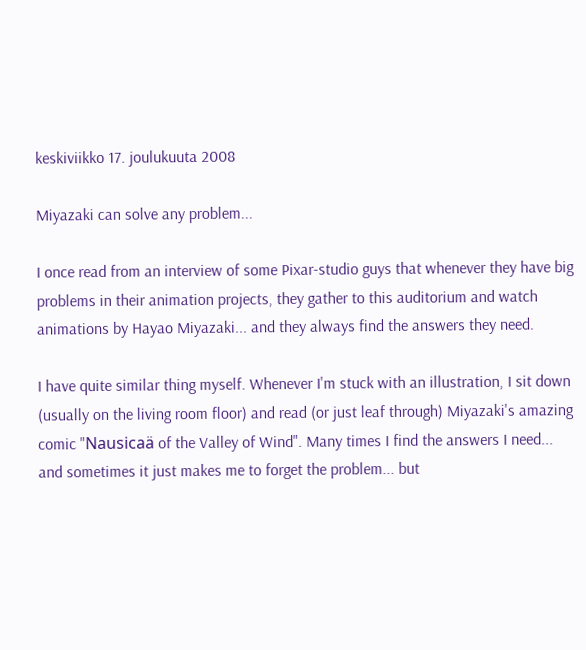keskiviikko 17. joulukuuta 2008

Miyazaki can solve any problem...

I once read from an interview of some Pixar-studio guys that whenever they have big problems in their animation projects, they gather to this auditorium and watch animations by Hayao Miyazaki... and they always find the answers they need.

I have quite similar thing myself. Whenever I'm stuck with an illustration, I sit down (usually on the living room floor) and read (or just leaf through) Miyazaki's amazing comic "Nausicaä of the Valley of Wind". Many times I find the answers I need... and sometimes it just makes me to forget the problem... but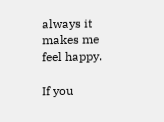always it makes me feel happy.

If you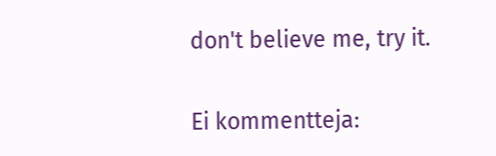don't believe me, try it.


Ei kommentteja: